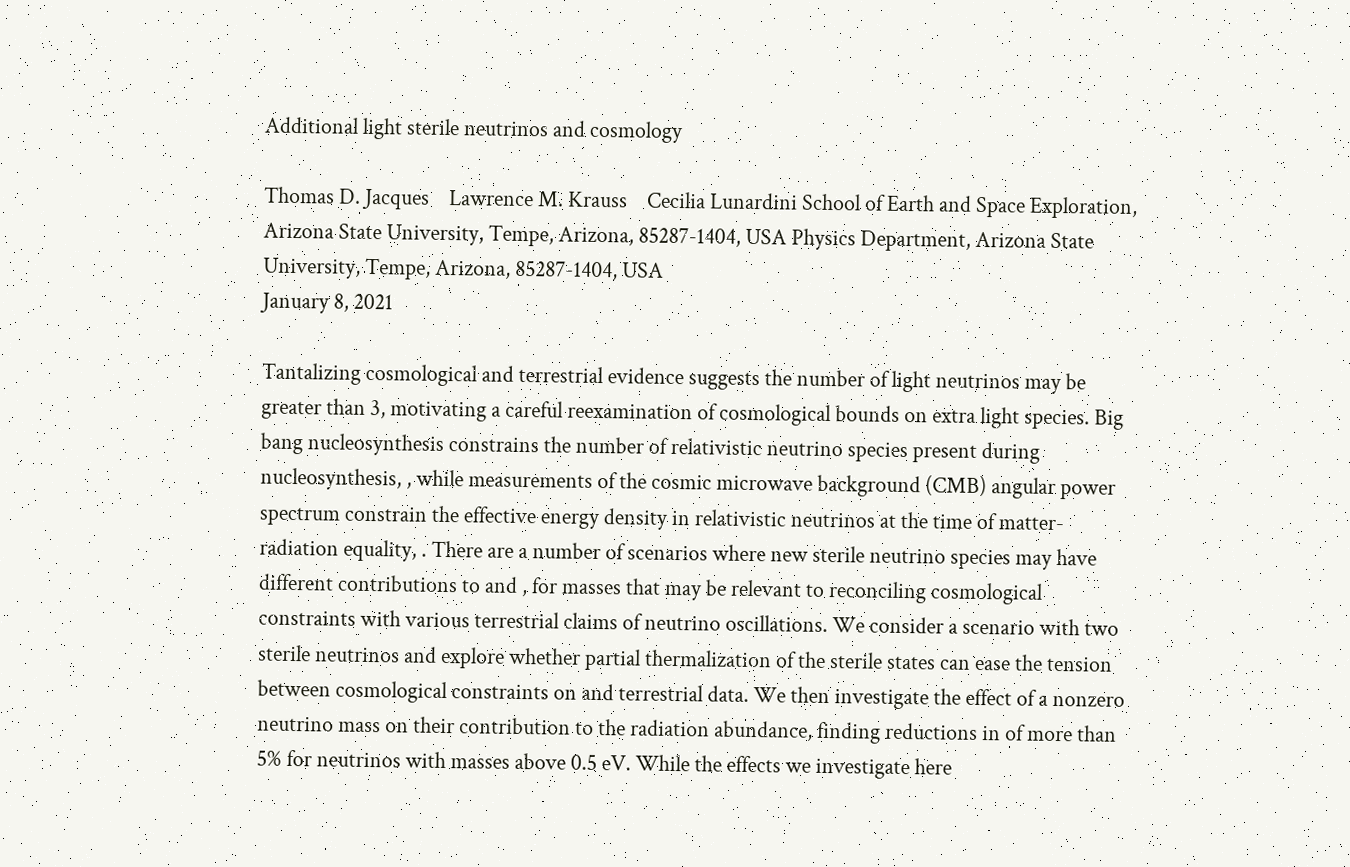Additional light sterile neutrinos and cosmology

Thomas D. Jacques    Lawrence M. Krauss    Cecilia Lunardini School of Earth and Space Exploration, Arizona State University, Tempe, Arizona, 85287-1404, USA Physics Department, Arizona State University, Tempe, Arizona, 85287-1404, USA
January 8, 2021

Tantalizing cosmological and terrestrial evidence suggests the number of light neutrinos may be greater than 3, motivating a careful reexamination of cosmological bounds on extra light species. Big bang nucleosynthesis constrains the number of relativistic neutrino species present during nucleosynthesis, , while measurements of the cosmic microwave background (CMB) angular power spectrum constrain the effective energy density in relativistic neutrinos at the time of matter-radiation equality, . There are a number of scenarios where new sterile neutrino species may have different contributions to and , for masses that may be relevant to reconciling cosmological constraints with various terrestrial claims of neutrino oscillations. We consider a scenario with two sterile neutrinos and explore whether partial thermalization of the sterile states can ease the tension between cosmological constraints on and terrestrial data. We then investigate the effect of a nonzero neutrino mass on their contribution to the radiation abundance, finding reductions in of more than 5% for neutrinos with masses above 0.5 eV. While the effects we investigate here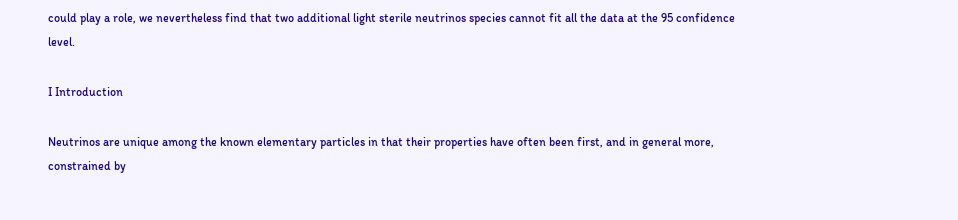could play a role, we nevertheless find that two additional light sterile neutrinos species cannot fit all the data at the 95 confidence level.

I Introduction

Neutrinos are unique among the known elementary particles in that their properties have often been first, and in general more, constrained by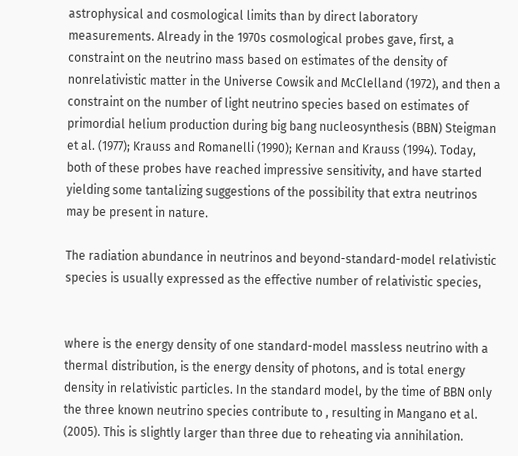astrophysical and cosmological limits than by direct laboratory measurements. Already in the 1970s cosmological probes gave, first, a constraint on the neutrino mass based on estimates of the density of nonrelativistic matter in the Universe Cowsik and McClelland (1972), and then a constraint on the number of light neutrino species based on estimates of primordial helium production during big bang nucleosynthesis (BBN) Steigman et al. (1977); Krauss and Romanelli (1990); Kernan and Krauss (1994). Today, both of these probes have reached impressive sensitivity, and have started yielding some tantalizing suggestions of the possibility that extra neutrinos may be present in nature.

The radiation abundance in neutrinos and beyond-standard-model relativistic species is usually expressed as the effective number of relativistic species,


where is the energy density of one standard-model massless neutrino with a thermal distribution, is the energy density of photons, and is total energy density in relativistic particles. In the standard model, by the time of BBN only the three known neutrino species contribute to , resulting in Mangano et al. (2005). This is slightly larger than three due to reheating via annihilation.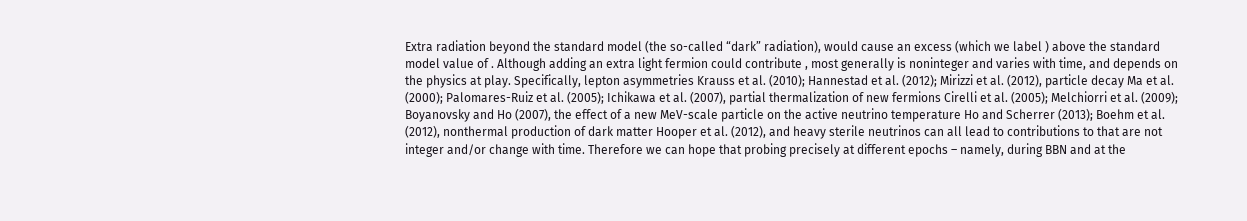Extra radiation beyond the standard model (the so-called “dark” radiation), would cause an excess (which we label ) above the standard model value of . Although adding an extra light fermion could contribute , most generally is noninteger and varies with time, and depends on the physics at play. Specifically, lepton asymmetries Krauss et al. (2010); Hannestad et al. (2012); Mirizzi et al. (2012), particle decay Ma et al. (2000); Palomares-Ruiz et al. (2005); Ichikawa et al. (2007), partial thermalization of new fermions Cirelli et al. (2005); Melchiorri et al. (2009); Boyanovsky and Ho (2007), the effect of a new MeV-scale particle on the active neutrino temperature Ho and Scherrer (2013); Boehm et al. (2012), nonthermal production of dark matter Hooper et al. (2012), and heavy sterile neutrinos can all lead to contributions to that are not integer and/or change with time. Therefore we can hope that probing precisely at different epochs – namely, during BBN and at the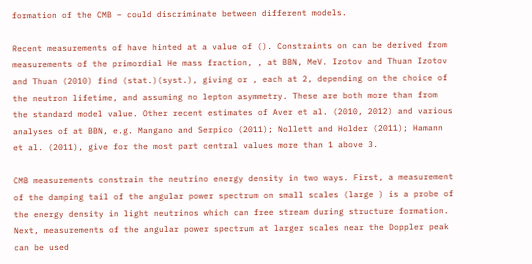formation of the CMB – could discriminate between different models.

Recent measurements of have hinted at a value of (). Constraints on can be derived from measurements of the primordial He mass fraction, , at BBN, MeV. Izotov and Thuan Izotov and Thuan (2010) find (stat.)(syst.), giving or , each at 2, depending on the choice of the neutron lifetime, and assuming no lepton asymmetry. These are both more than from the standard model value. Other recent estimates of Aver et al. (2010, 2012) and various analyses of at BBN, e.g. Mangano and Serpico (2011); Nollett and Holder (2011); Hamann et al. (2011), give for the most part central values more than 1 above 3.

CMB measurements constrain the neutrino energy density in two ways. First, a measurement of the damping tail of the angular power spectrum on small scales (large ) is a probe of the energy density in light neutrinos which can free stream during structure formation. Next, measurements of the angular power spectrum at larger scales near the Doppler peak can be used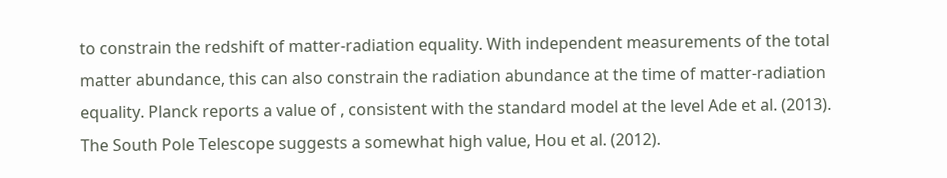to constrain the redshift of matter-radiation equality. With independent measurements of the total matter abundance, this can also constrain the radiation abundance at the time of matter-radiation equality. Planck reports a value of , consistent with the standard model at the level Ade et al. (2013). The South Pole Telescope suggests a somewhat high value, Hou et al. (2012).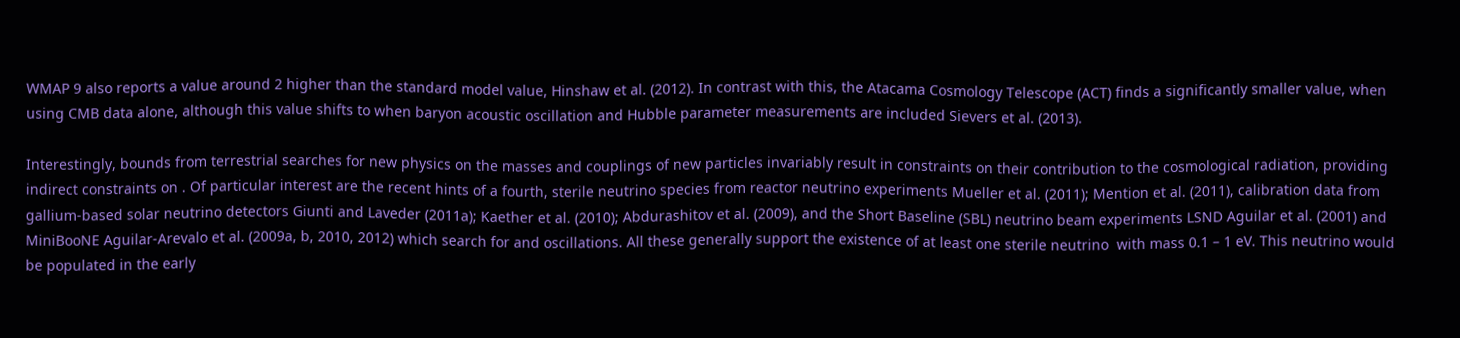WMAP 9 also reports a value around 2 higher than the standard model value, Hinshaw et al. (2012). In contrast with this, the Atacama Cosmology Telescope (ACT) finds a significantly smaller value, when using CMB data alone, although this value shifts to when baryon acoustic oscillation and Hubble parameter measurements are included Sievers et al. (2013).

Interestingly, bounds from terrestrial searches for new physics on the masses and couplings of new particles invariably result in constraints on their contribution to the cosmological radiation, providing indirect constraints on . Of particular interest are the recent hints of a fourth, sterile neutrino species from reactor neutrino experiments Mueller et al. (2011); Mention et al. (2011), calibration data from gallium-based solar neutrino detectors Giunti and Laveder (2011a); Kaether et al. (2010); Abdurashitov et al. (2009), and the Short Baseline (SBL) neutrino beam experiments LSND Aguilar et al. (2001) and MiniBooNE Aguilar-Arevalo et al. (2009a, b, 2010, 2012) which search for and oscillations. All these generally support the existence of at least one sterile neutrino  with mass 0.1 – 1 eV. This neutrino would be populated in the early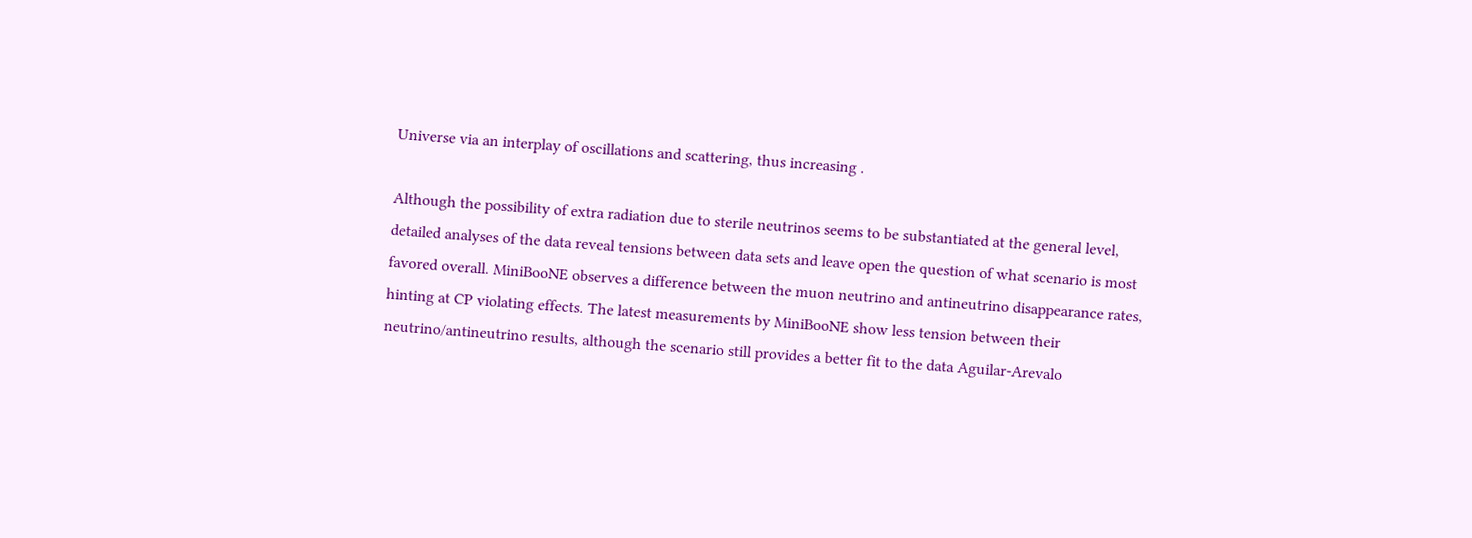Universe via an interplay of oscillations and scattering, thus increasing .

Although the possibility of extra radiation due to sterile neutrinos seems to be substantiated at the general level, detailed analyses of the data reveal tensions between data sets and leave open the question of what scenario is most favored overall. MiniBooNE observes a difference between the muon neutrino and antineutrino disappearance rates, hinting at CP violating effects. The latest measurements by MiniBooNE show less tension between their neutrino/antineutrino results, although the scenario still provides a better fit to the data Aguilar-Arevalo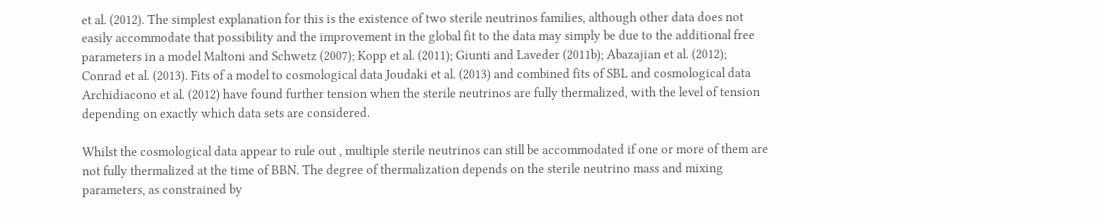et al. (2012). The simplest explanation for this is the existence of two sterile neutrinos families, although other data does not easily accommodate that possibility and the improvement in the global fit to the data may simply be due to the additional free parameters in a model Maltoni and Schwetz (2007); Kopp et al. (2011); Giunti and Laveder (2011b); Abazajian et al. (2012); Conrad et al. (2013). Fits of a model to cosmological data Joudaki et al. (2013) and combined fits of SBL and cosmological data Archidiacono et al. (2012) have found further tension when the sterile neutrinos are fully thermalized, with the level of tension depending on exactly which data sets are considered.

Whilst the cosmological data appear to rule out , multiple sterile neutrinos can still be accommodated if one or more of them are not fully thermalized at the time of BBN. The degree of thermalization depends on the sterile neutrino mass and mixing parameters, as constrained by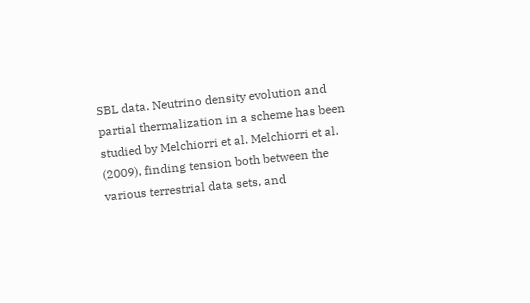SBL data. Neutrino density evolution and partial thermalization in a scheme has been studied by Melchiorri et al. Melchiorri et al. (2009), finding tension both between the various terrestrial data sets, and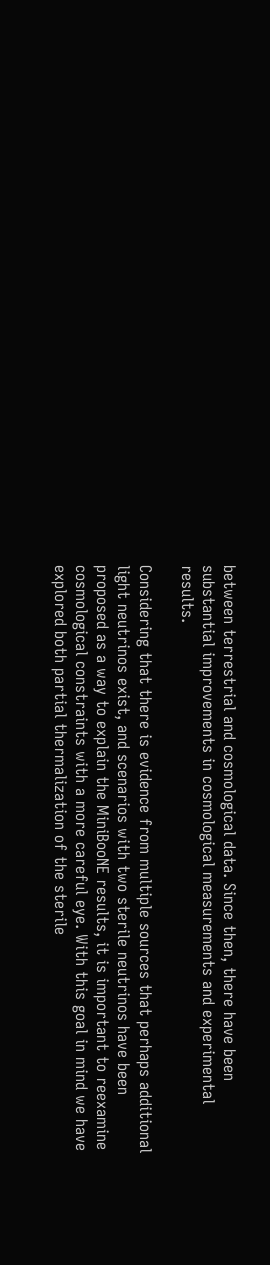between terrestrial and cosmological data. Since then, there have been substantial improvements in cosmological measurements and experimental results.

Considering that there is evidence from multiple sources that perhaps additional light neutrinos exist, and scenarios with two sterile neutrinos have been proposed as a way to explain the MiniBooNE results, it is important to reexamine cosmological constraints with a more careful eye. With this goal in mind we have explored both partial thermalization of the sterile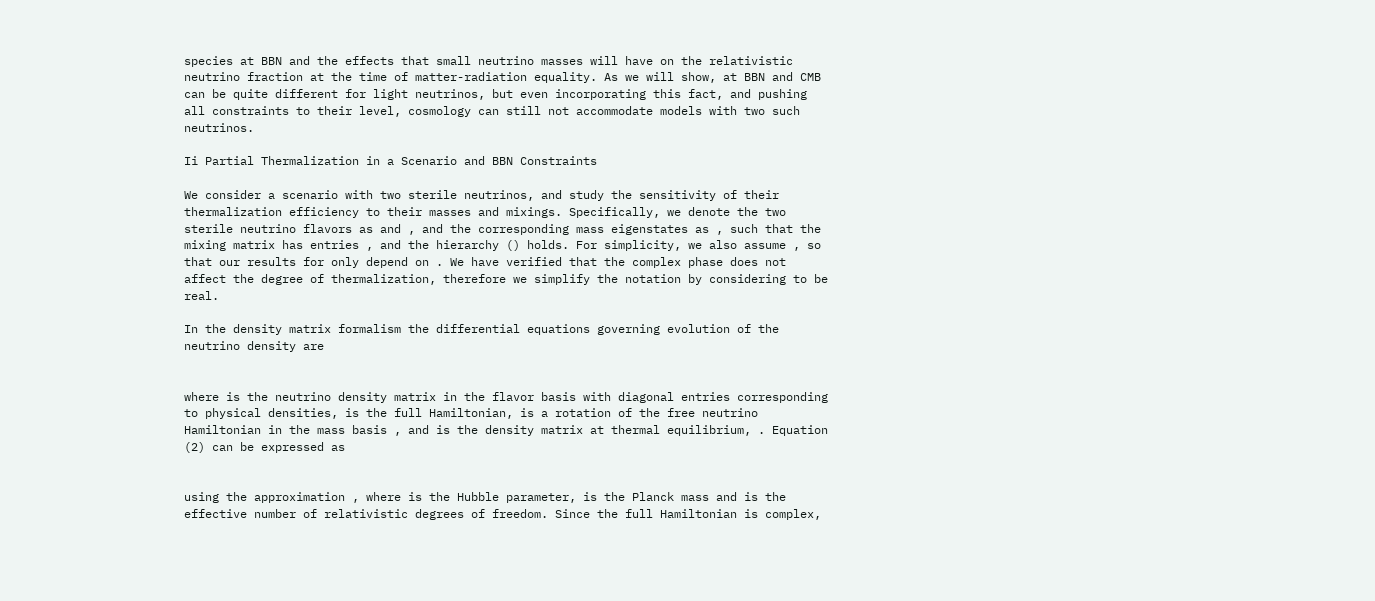species at BBN and the effects that small neutrino masses will have on the relativistic neutrino fraction at the time of matter-radiation equality. As we will show, at BBN and CMB can be quite different for light neutrinos, but even incorporating this fact, and pushing all constraints to their level, cosmology can still not accommodate models with two such neutrinos.

Ii Partial Thermalization in a Scenario and BBN Constraints

We consider a scenario with two sterile neutrinos, and study the sensitivity of their thermalization efficiency to their masses and mixings. Specifically, we denote the two sterile neutrino flavors as and , and the corresponding mass eigenstates as , such that the mixing matrix has entries , and the hierarchy () holds. For simplicity, we also assume , so that our results for only depend on . We have verified that the complex phase does not affect the degree of thermalization, therefore we simplify the notation by considering to be real.

In the density matrix formalism the differential equations governing evolution of the neutrino density are


where is the neutrino density matrix in the flavor basis with diagonal entries corresponding to physical densities, is the full Hamiltonian, is a rotation of the free neutrino Hamiltonian in the mass basis , and is the density matrix at thermal equilibrium, . Equation (2) can be expressed as


using the approximation , where is the Hubble parameter, is the Planck mass and is the effective number of relativistic degrees of freedom. Since the full Hamiltonian is complex,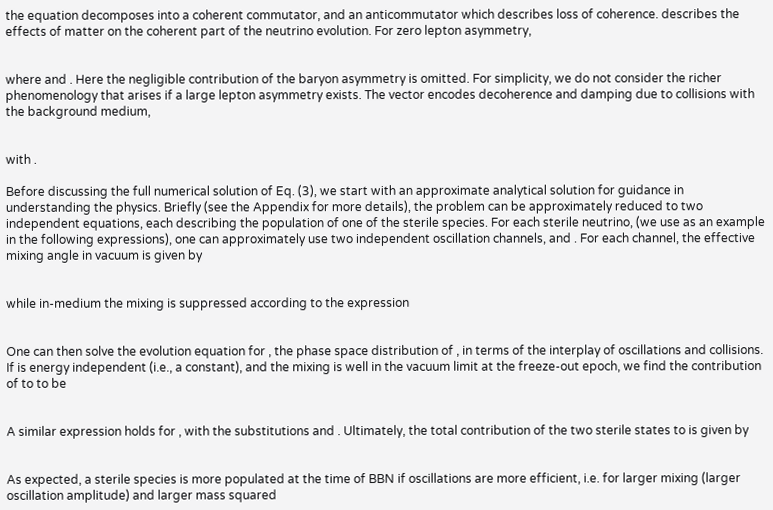the equation decomposes into a coherent commutator, and an anticommutator which describes loss of coherence. describes the effects of matter on the coherent part of the neutrino evolution. For zero lepton asymmetry,


where and . Here the negligible contribution of the baryon asymmetry is omitted. For simplicity, we do not consider the richer phenomenology that arises if a large lepton asymmetry exists. The vector encodes decoherence and damping due to collisions with the background medium,


with .

Before discussing the full numerical solution of Eq. (3), we start with an approximate analytical solution for guidance in understanding the physics. Briefly (see the Appendix for more details), the problem can be approximately reduced to two independent equations, each describing the population of one of the sterile species. For each sterile neutrino, (we use as an example in the following expressions), one can approximately use two independent oscillation channels, and . For each channel, the effective mixing angle in vacuum is given by


while in-medium the mixing is suppressed according to the expression


One can then solve the evolution equation for , the phase space distribution of , in terms of the interplay of oscillations and collisions. If is energy independent (i.e., a constant), and the mixing is well in the vacuum limit at the freeze-out epoch, we find the contribution of to to be


A similar expression holds for , with the substitutions and . Ultimately, the total contribution of the two sterile states to is given by


As expected, a sterile species is more populated at the time of BBN if oscillations are more efficient, i.e. for larger mixing (larger oscillation amplitude) and larger mass squared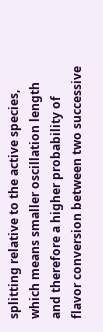splitting relative to the active species, which means smaller oscillation length and therefore a higher probability of flavor conversion between two successive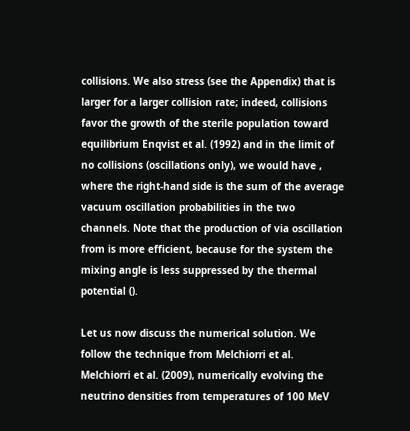collisions. We also stress (see the Appendix) that is larger for a larger collision rate; indeed, collisions favor the growth of the sterile population toward equilibrium Enqvist et al. (1992) and in the limit of no collisions (oscillations only), we would have , where the right-hand side is the sum of the average vacuum oscillation probabilities in the two channels. Note that the production of via oscillation from is more efficient, because for the system the mixing angle is less suppressed by the thermal potential ().

Let us now discuss the numerical solution. We follow the technique from Melchiorri et al. Melchiorri et al. (2009), numerically evolving the neutrino densities from temperatures of 100 MeV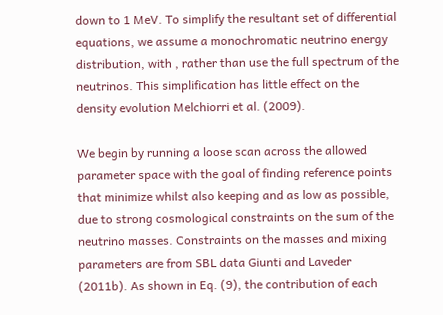down to 1 MeV. To simplify the resultant set of differential equations, we assume a monochromatic neutrino energy distribution, with , rather than use the full spectrum of the neutrinos. This simplification has little effect on the density evolution Melchiorri et al. (2009).

We begin by running a loose scan across the allowed parameter space with the goal of finding reference points that minimize whilst also keeping and as low as possible, due to strong cosmological constraints on the sum of the neutrino masses. Constraints on the masses and mixing parameters are from SBL data Giunti and Laveder (2011b). As shown in Eq. (9), the contribution of each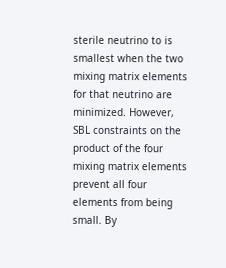sterile neutrino to is smallest when the two mixing matrix elements for that neutrino are minimized. However, SBL constraints on the product of the four mixing matrix elements prevent all four elements from being small. By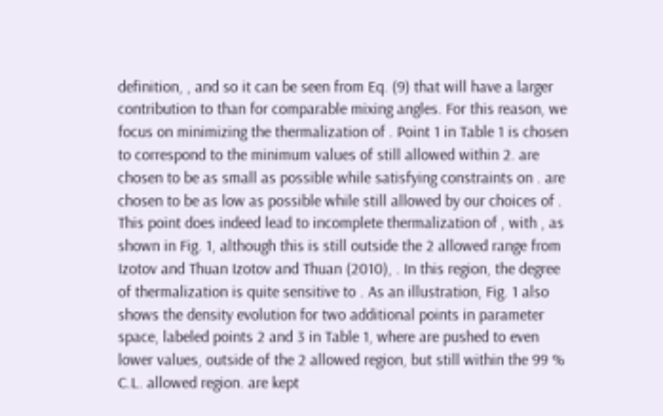definition, , and so it can be seen from Eq. (9) that will have a larger contribution to than for comparable mixing angles. For this reason, we focus on minimizing the thermalization of . Point 1 in Table 1 is chosen to correspond to the minimum values of still allowed within 2. are chosen to be as small as possible while satisfying constraints on . are chosen to be as low as possible while still allowed by our choices of . This point does indeed lead to incomplete thermalization of , with , as shown in Fig. 1, although this is still outside the 2 allowed range from Izotov and Thuan Izotov and Thuan (2010), . In this region, the degree of thermalization is quite sensitive to . As an illustration, Fig. 1 also shows the density evolution for two additional points in parameter space, labeled points 2 and 3 in Table 1, where are pushed to even lower values, outside of the 2 allowed region, but still within the 99 % C.L. allowed region. are kept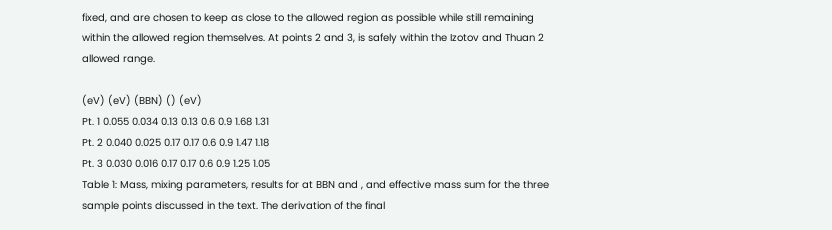fixed, and are chosen to keep as close to the allowed region as possible while still remaining within the allowed region themselves. At points 2 and 3, is safely within the Izotov and Thuan 2 allowed range.

(eV) (eV) (BBN) () (eV)
Pt. 1 0.055 0.034 0.13 0.13 0.6 0.9 1.68 1.31
Pt. 2 0.040 0.025 0.17 0.17 0.6 0.9 1.47 1.18
Pt. 3 0.030 0.016 0.17 0.17 0.6 0.9 1.25 1.05
Table 1: Mass, mixing parameters, results for at BBN and , and effective mass sum for the three sample points discussed in the text. The derivation of the final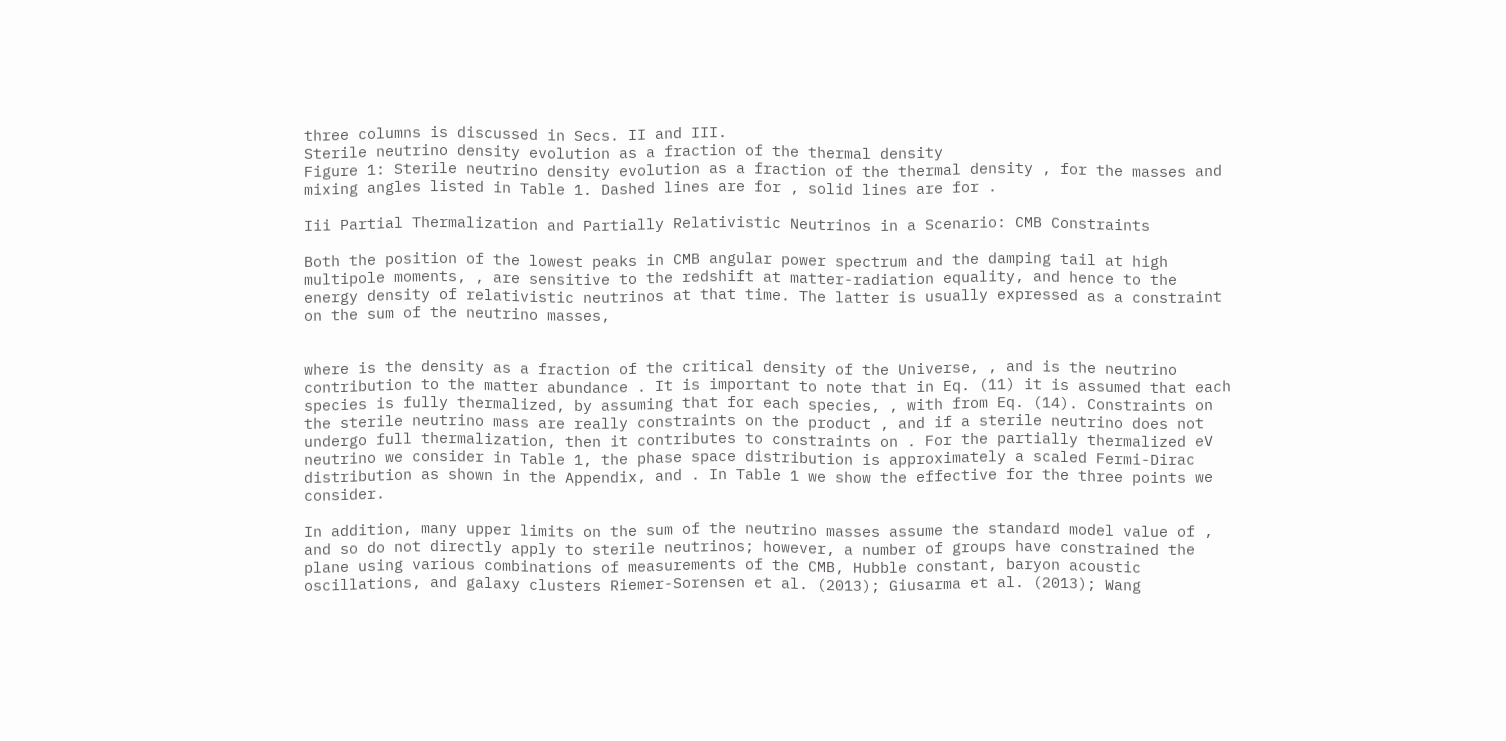three columns is discussed in Secs. II and III.
Sterile neutrino density evolution as a fraction of the thermal density
Figure 1: Sterile neutrino density evolution as a fraction of the thermal density , for the masses and mixing angles listed in Table 1. Dashed lines are for , solid lines are for .

Iii Partial Thermalization and Partially Relativistic Neutrinos in a Scenario: CMB Constraints

Both the position of the lowest peaks in CMB angular power spectrum and the damping tail at high multipole moments, , are sensitive to the redshift at matter-radiation equality, and hence to the energy density of relativistic neutrinos at that time. The latter is usually expressed as a constraint on the sum of the neutrino masses,


where is the density as a fraction of the critical density of the Universe, , and is the neutrino contribution to the matter abundance . It is important to note that in Eq. (11) it is assumed that each species is fully thermalized, by assuming that for each species, , with from Eq. (14). Constraints on the sterile neutrino mass are really constraints on the product , and if a sterile neutrino does not undergo full thermalization, then it contributes to constraints on . For the partially thermalized eV neutrino we consider in Table 1, the phase space distribution is approximately a scaled Fermi-Dirac distribution as shown in the Appendix, and . In Table 1 we show the effective for the three points we consider.

In addition, many upper limits on the sum of the neutrino masses assume the standard model value of , and so do not directly apply to sterile neutrinos; however, a number of groups have constrained the plane using various combinations of measurements of the CMB, Hubble constant, baryon acoustic oscillations, and galaxy clusters Riemer-Sorensen et al. (2013); Giusarma et al. (2013); Wang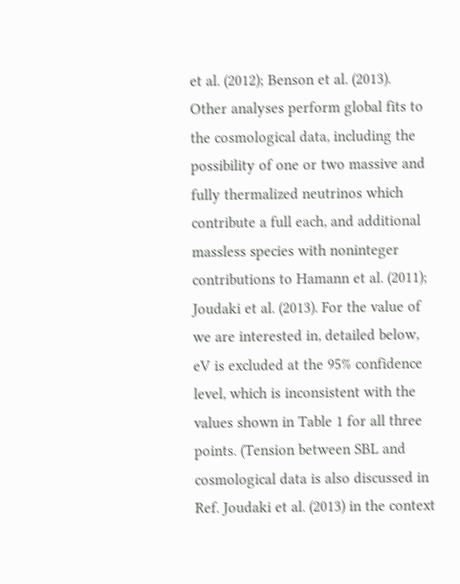et al. (2012); Benson et al. (2013). Other analyses perform global fits to the cosmological data, including the possibility of one or two massive and fully thermalized neutrinos which contribute a full each, and additional massless species with noninteger contributions to Hamann et al. (2011); Joudaki et al. (2013). For the value of we are interested in, detailed below, eV is excluded at the 95% confidence level, which is inconsistent with the values shown in Table 1 for all three points. (Tension between SBL and cosmological data is also discussed in Ref. Joudaki et al. (2013) in the context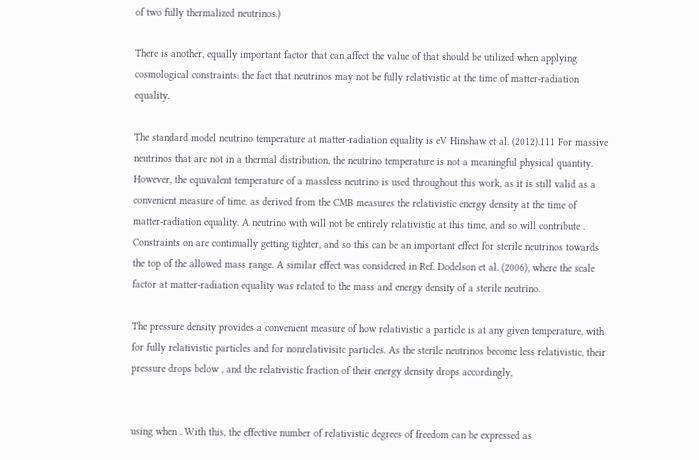of two fully thermalized neutrinos.)

There is another, equally important factor that can affect the value of that should be utilized when applying cosmological constraints: the fact that neutrinos may not be fully relativistic at the time of matter-radiation equality.

The standard model neutrino temperature at matter-radiation equality is eV Hinshaw et al. (2012).111 For massive neutrinos that are not in a thermal distribution, the neutrino temperature is not a meaningful physical quantity. However, the equivalent temperature of a massless neutrino is used throughout this work, as it is still valid as a convenient measure of time. as derived from the CMB measures the relativistic energy density at the time of matter-radiation equality. A neutrino with will not be entirely relativistic at this time, and so will contribute . Constraints on are continually getting tighter, and so this can be an important effect for sterile neutrinos towards the top of the allowed mass range. A similar effect was considered in Ref. Dodelson et al. (2006), where the scale factor at matter-radiation equality was related to the mass and energy density of a sterile neutrino.

The pressure density provides a convenient measure of how relativistic a particle is at any given temperature, with for fully relativistic particles and for nonrelativisitc particles. As the sterile neutrinos become less relativistic, their pressure drops below , and the relativistic fraction of their energy density drops accordingly,


using when . With this, the effective number of relativistic degrees of freedom can be expressed as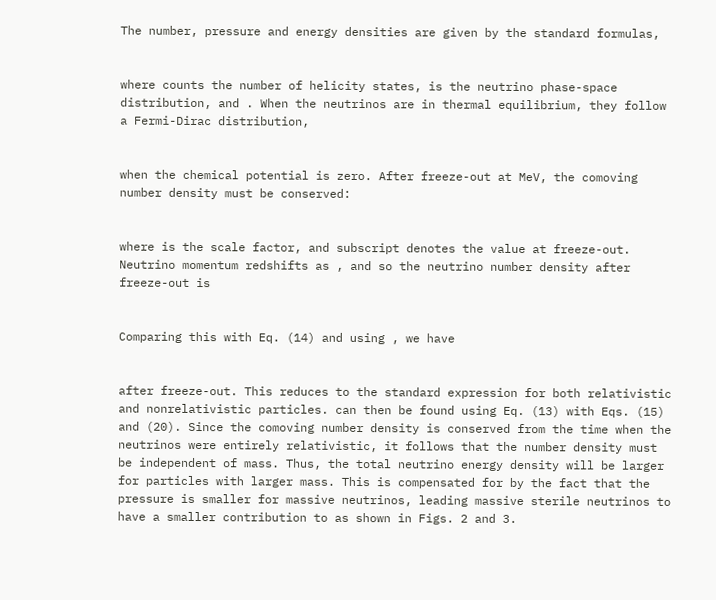The number, pressure and energy densities are given by the standard formulas,


where counts the number of helicity states, is the neutrino phase-space distribution, and . When the neutrinos are in thermal equilibrium, they follow a Fermi-Dirac distribution,


when the chemical potential is zero. After freeze-out at MeV, the comoving number density must be conserved:


where is the scale factor, and subscript denotes the value at freeze-out. Neutrino momentum redshifts as , and so the neutrino number density after freeze-out is


Comparing this with Eq. (14) and using , we have


after freeze-out. This reduces to the standard expression for both relativistic and nonrelativistic particles. can then be found using Eq. (13) with Eqs. (15) and (20). Since the comoving number density is conserved from the time when the neutrinos were entirely relativistic, it follows that the number density must be independent of mass. Thus, the total neutrino energy density will be larger for particles with larger mass. This is compensated for by the fact that the pressure is smaller for massive neutrinos, leading massive sterile neutrinos to have a smaller contribution to as shown in Figs. 2 and 3.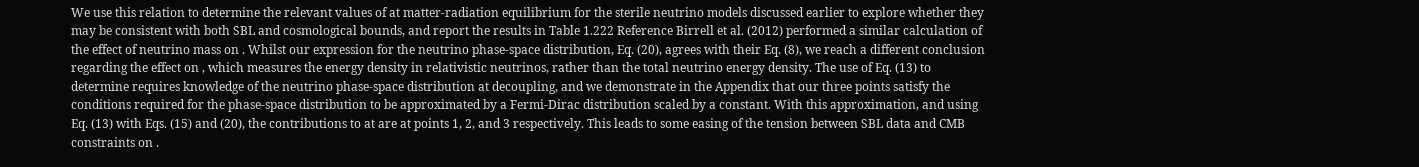We use this relation to determine the relevant values of at matter-radiation equilibrium for the sterile neutrino models discussed earlier to explore whether they may be consistent with both SBL and cosmological bounds, and report the results in Table 1.222 Reference Birrell et al. (2012) performed a similar calculation of the effect of neutrino mass on . Whilst our expression for the neutrino phase-space distribution, Eq. (20), agrees with their Eq. (8), we reach a different conclusion regarding the effect on , which measures the energy density in relativistic neutrinos, rather than the total neutrino energy density. The use of Eq. (13) to determine requires knowledge of the neutrino phase-space distribution at decoupling, and we demonstrate in the Appendix that our three points satisfy the conditions required for the phase-space distribution to be approximated by a Fermi-Dirac distribution scaled by a constant. With this approximation, and using Eq. (13) with Eqs. (15) and (20), the contributions to at are at points 1, 2, and 3 respectively. This leads to some easing of the tension between SBL data and CMB constraints on .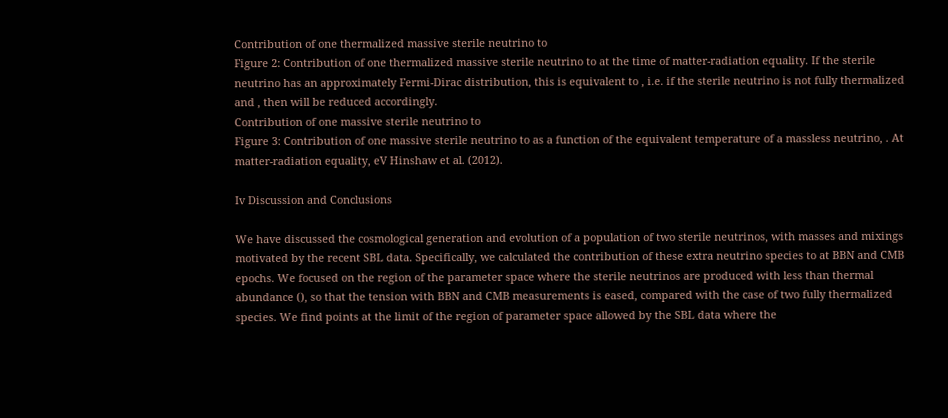Contribution of one thermalized massive sterile neutrino to
Figure 2: Contribution of one thermalized massive sterile neutrino to at the time of matter-radiation equality. If the sterile neutrino has an approximately Fermi-Dirac distribution, this is equivalent to , i.e. if the sterile neutrino is not fully thermalized and , then will be reduced accordingly.
Contribution of one massive sterile neutrino to
Figure 3: Contribution of one massive sterile neutrino to as a function of the equivalent temperature of a massless neutrino, . At matter-radiation equality, eV Hinshaw et al. (2012).

Iv Discussion and Conclusions

We have discussed the cosmological generation and evolution of a population of two sterile neutrinos, with masses and mixings motivated by the recent SBL data. Specifically, we calculated the contribution of these extra neutrino species to at BBN and CMB epochs. We focused on the region of the parameter space where the sterile neutrinos are produced with less than thermal abundance (), so that the tension with BBN and CMB measurements is eased, compared with the case of two fully thermalized species. We find points at the limit of the region of parameter space allowed by the SBL data where the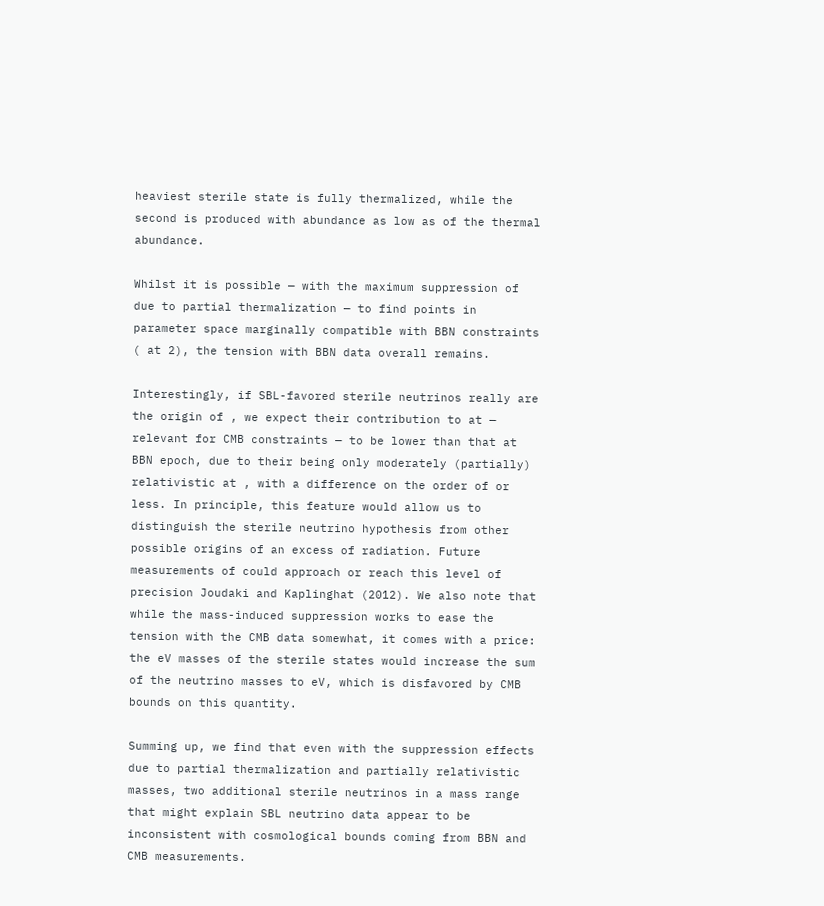heaviest sterile state is fully thermalized, while the second is produced with abundance as low as of the thermal abundance.

Whilst it is possible — with the maximum suppression of due to partial thermalization — to find points in parameter space marginally compatible with BBN constraints ( at 2), the tension with BBN data overall remains.

Interestingly, if SBL-favored sterile neutrinos really are the origin of , we expect their contribution to at — relevant for CMB constraints — to be lower than that at BBN epoch, due to their being only moderately (partially) relativistic at , with a difference on the order of or less. In principle, this feature would allow us to distinguish the sterile neutrino hypothesis from other possible origins of an excess of radiation. Future measurements of could approach or reach this level of precision Joudaki and Kaplinghat (2012). We also note that while the mass-induced suppression works to ease the tension with the CMB data somewhat, it comes with a price: the eV masses of the sterile states would increase the sum of the neutrino masses to eV, which is disfavored by CMB bounds on this quantity.

Summing up, we find that even with the suppression effects due to partial thermalization and partially relativistic masses, two additional sterile neutrinos in a mass range that might explain SBL neutrino data appear to be inconsistent with cosmological bounds coming from BBN and CMB measurements.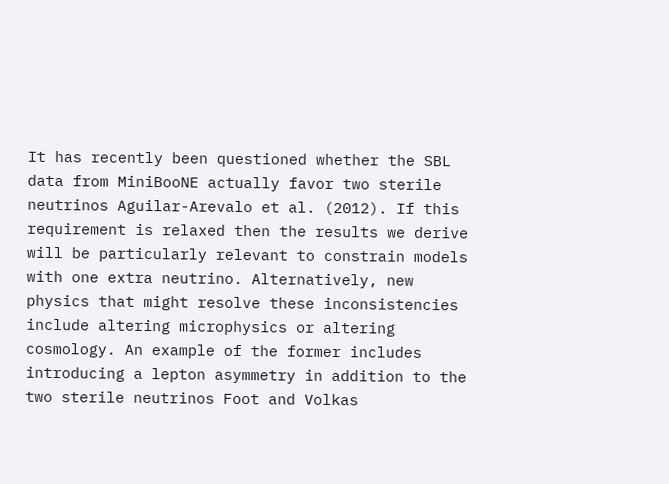It has recently been questioned whether the SBL data from MiniBooNE actually favor two sterile neutrinos Aguilar-Arevalo et al. (2012). If this requirement is relaxed then the results we derive will be particularly relevant to constrain models with one extra neutrino. Alternatively, new physics that might resolve these inconsistencies include altering microphysics or altering cosmology. An example of the former includes introducing a lepton asymmetry in addition to the two sterile neutrinos Foot and Volkas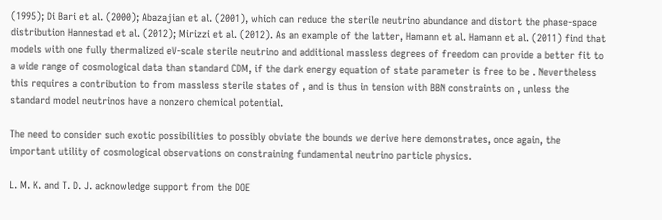(1995); Di Bari et al. (2000); Abazajian et al. (2001), which can reduce the sterile neutrino abundance and distort the phase-space distribution Hannestad et al. (2012); Mirizzi et al. (2012). As an example of the latter, Hamann et al. Hamann et al. (2011) find that models with one fully thermalized eV-scale sterile neutrino and additional massless degrees of freedom can provide a better fit to a wide range of cosmological data than standard CDM, if the dark energy equation of state parameter is free to be . Nevertheless this requires a contribution to from massless sterile states of , and is thus in tension with BBN constraints on , unless the standard model neutrinos have a nonzero chemical potential.

The need to consider such exotic possibilities to possibly obviate the bounds we derive here demonstrates, once again, the important utility of cosmological observations on constraining fundamental neutrino particle physics.

L. M. K. and T. D. J. acknowledge support from the DOE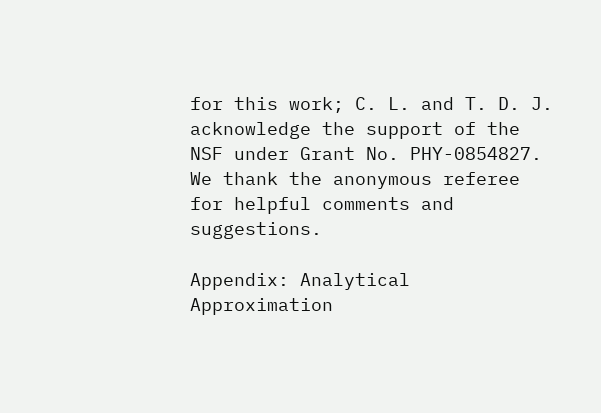for this work; C. L. and T. D. J. acknowledge the support of the NSF under Grant No. PHY-0854827. We thank the anonymous referee for helpful comments and suggestions.

Appendix: Analytical Approximation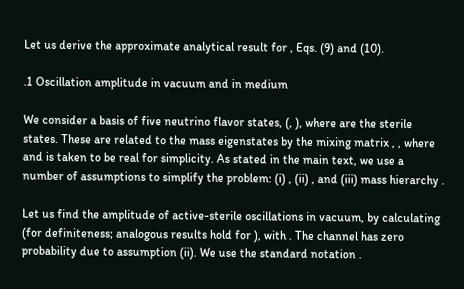Let us derive the approximate analytical result for , Eqs. (9) and (10).

.1 Oscillation amplitude in vacuum and in medium

We consider a basis of five neutrino flavor states, (, ), where are the sterile states. These are related to the mass eigenstates by the mixing matrix , , where and is taken to be real for simplicity. As stated in the main text, we use a number of assumptions to simplify the problem: (i) , (ii) , and (iii) mass hierarchy .

Let us find the amplitude of active-sterile oscillations in vacuum, by calculating (for definiteness; analogous results hold for ), with . The channel has zero probability due to assumption (ii). We use the standard notation .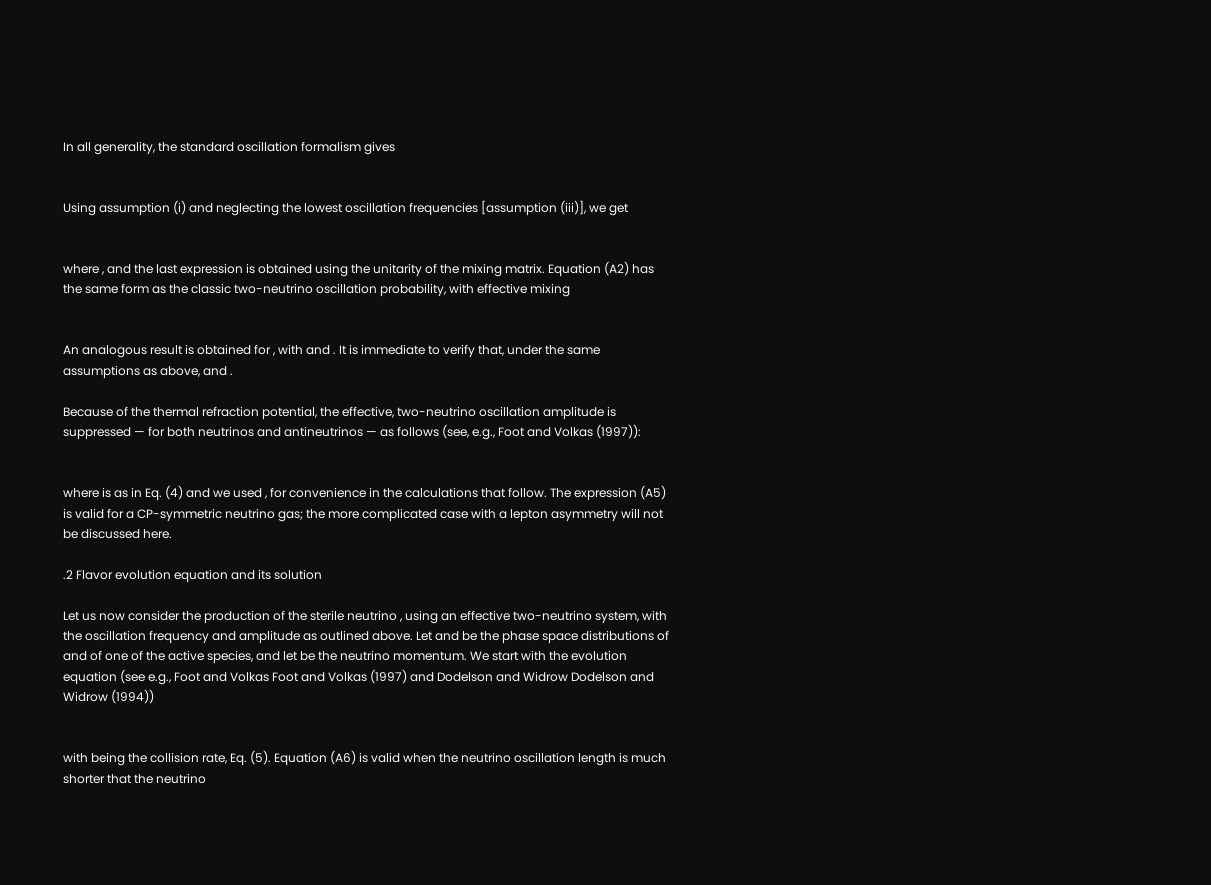In all generality, the standard oscillation formalism gives


Using assumption (i) and neglecting the lowest oscillation frequencies [assumption (iii)], we get


where , and the last expression is obtained using the unitarity of the mixing matrix. Equation (A2) has the same form as the classic two-neutrino oscillation probability, with effective mixing


An analogous result is obtained for , with and . It is immediate to verify that, under the same assumptions as above, and .

Because of the thermal refraction potential, the effective, two-neutrino oscillation amplitude is suppressed — for both neutrinos and antineutrinos — as follows (see, e.g., Foot and Volkas (1997)):


where is as in Eq. (4) and we used , for convenience in the calculations that follow. The expression (A5) is valid for a CP-symmetric neutrino gas; the more complicated case with a lepton asymmetry will not be discussed here.

.2 Flavor evolution equation and its solution

Let us now consider the production of the sterile neutrino , using an effective two-neutrino system, with the oscillation frequency and amplitude as outlined above. Let and be the phase space distributions of and of one of the active species, and let be the neutrino momentum. We start with the evolution equation (see e.g., Foot and Volkas Foot and Volkas (1997) and Dodelson and Widrow Dodelson and Widrow (1994))


with being the collision rate, Eq. (5). Equation (A6) is valid when the neutrino oscillation length is much shorter that the neutrino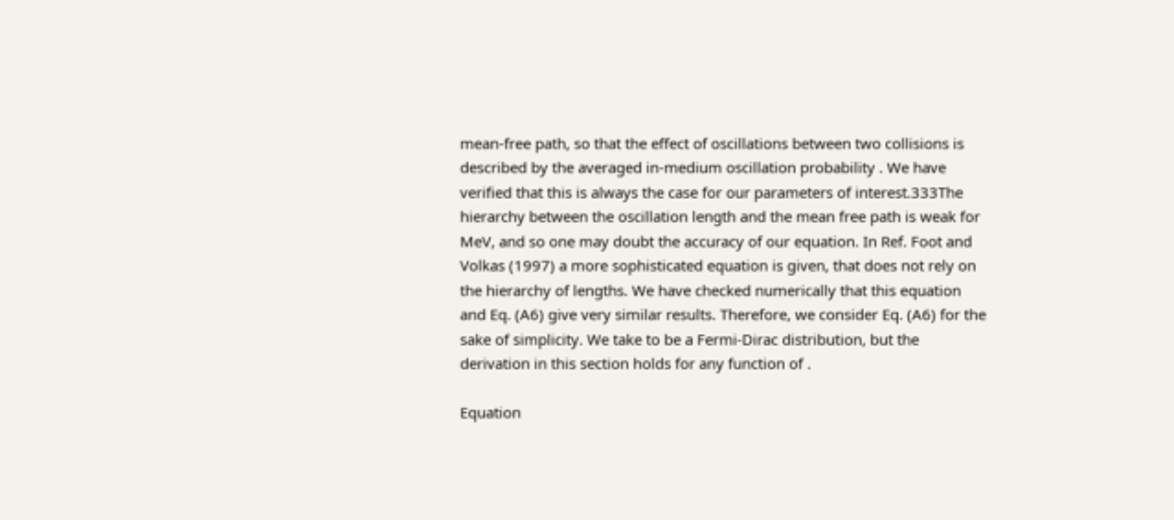mean-free path, so that the effect of oscillations between two collisions is described by the averaged in-medium oscillation probability . We have verified that this is always the case for our parameters of interest.333The hierarchy between the oscillation length and the mean free path is weak for MeV, and so one may doubt the accuracy of our equation. In Ref. Foot and Volkas (1997) a more sophisticated equation is given, that does not rely on the hierarchy of lengths. We have checked numerically that this equation and Eq. (A6) give very similar results. Therefore, we consider Eq. (A6) for the sake of simplicity. We take to be a Fermi-Dirac distribution, but the derivation in this section holds for any function of .

Equation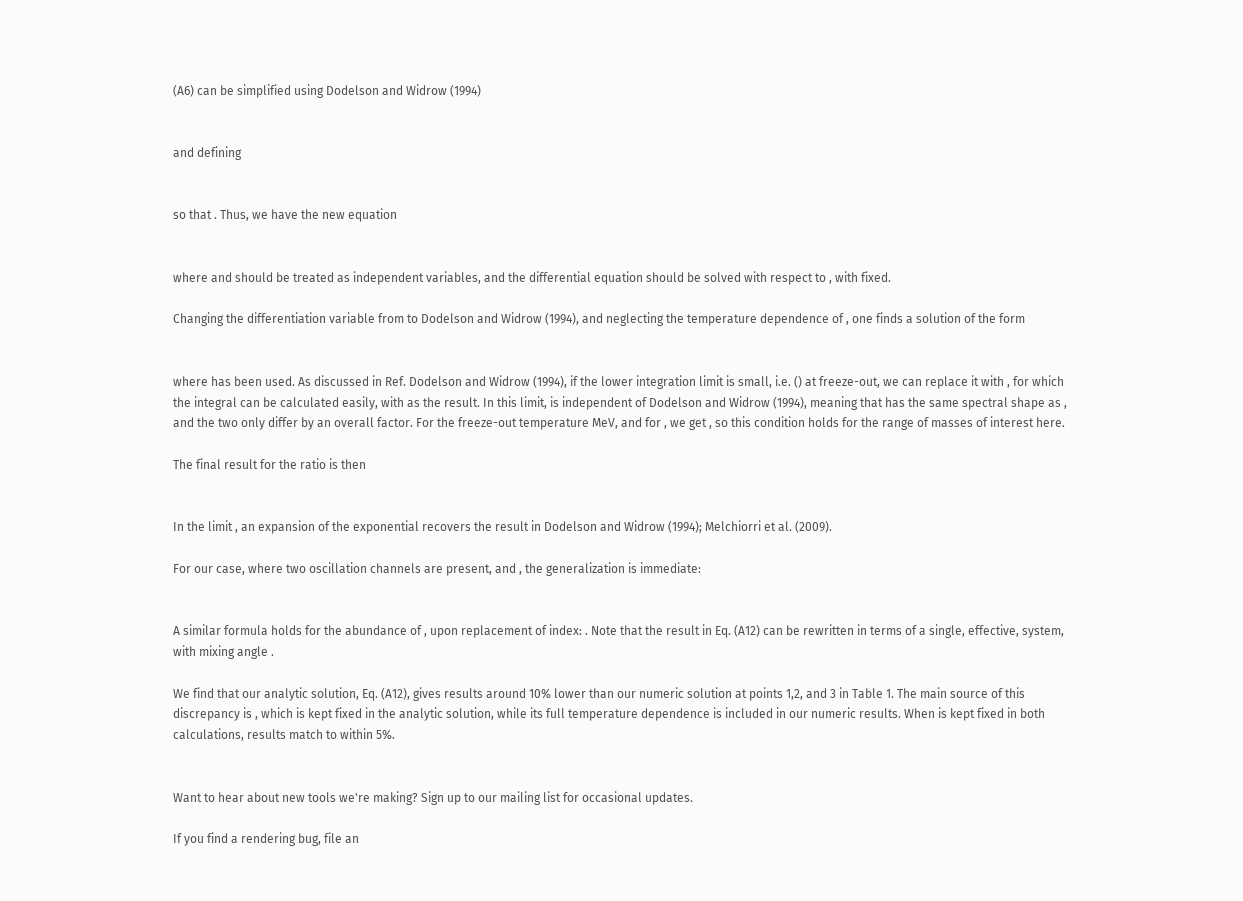(A6) can be simplified using Dodelson and Widrow (1994)


and defining


so that . Thus, we have the new equation


where and should be treated as independent variables, and the differential equation should be solved with respect to , with fixed.

Changing the differentiation variable from to Dodelson and Widrow (1994), and neglecting the temperature dependence of , one finds a solution of the form


where has been used. As discussed in Ref. Dodelson and Widrow (1994), if the lower integration limit is small, i.e. () at freeze-out, we can replace it with , for which the integral can be calculated easily, with as the result. In this limit, is independent of Dodelson and Widrow (1994), meaning that has the same spectral shape as , and the two only differ by an overall factor. For the freeze-out temperature MeV, and for , we get , so this condition holds for the range of masses of interest here.

The final result for the ratio is then


In the limit , an expansion of the exponential recovers the result in Dodelson and Widrow (1994); Melchiorri et al. (2009).

For our case, where two oscillation channels are present, and , the generalization is immediate:


A similar formula holds for the abundance of , upon replacement of index: . Note that the result in Eq. (A12) can be rewritten in terms of a single, effective, system, with mixing angle .

We find that our analytic solution, Eq. (A12), gives results around 10% lower than our numeric solution at points 1,2, and 3 in Table 1. The main source of this discrepancy is , which is kept fixed in the analytic solution, while its full temperature dependence is included in our numeric results. When is kept fixed in both calculations, results match to within 5%.


Want to hear about new tools we're making? Sign up to our mailing list for occasional updates.

If you find a rendering bug, file an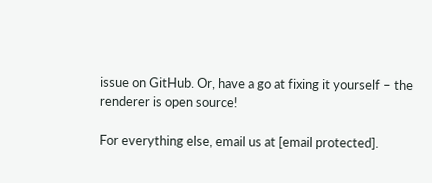issue on GitHub. Or, have a go at fixing it yourself – the renderer is open source!

For everything else, email us at [email protected].